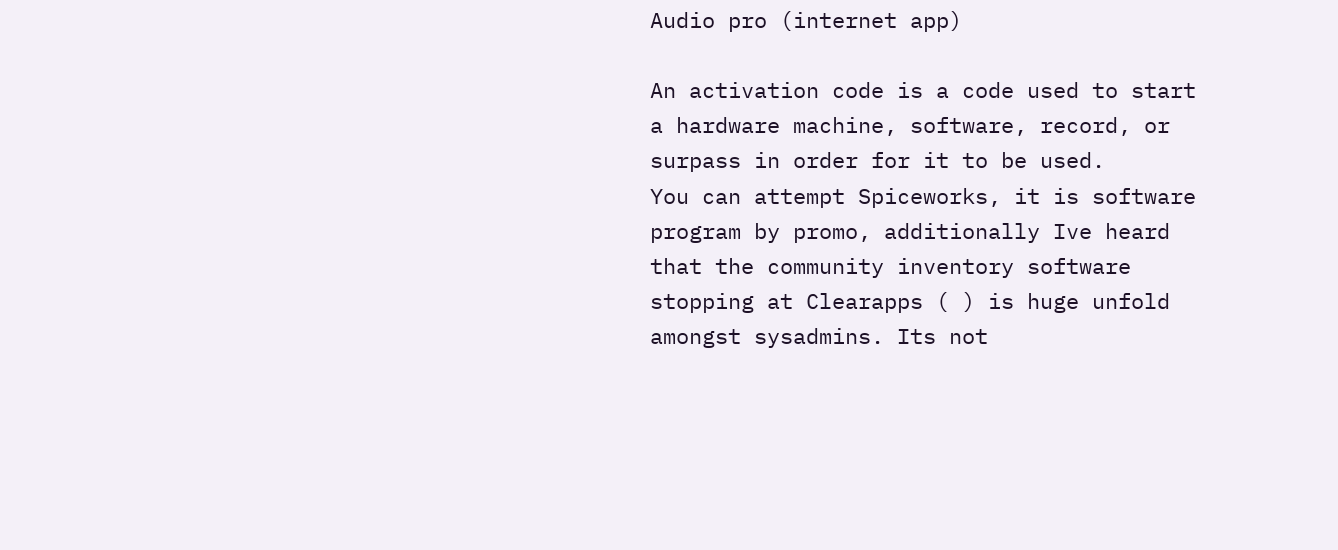Audio pro (internet app)

An activation code is a code used to start a hardware machine, software, record, or surpass in order for it to be used.
You can attempt Spiceworks, it is software program by promo, additionally Ive heard that the community inventory software stopping at Clearapps ( ) is huge unfold amongst sysadmins. Its not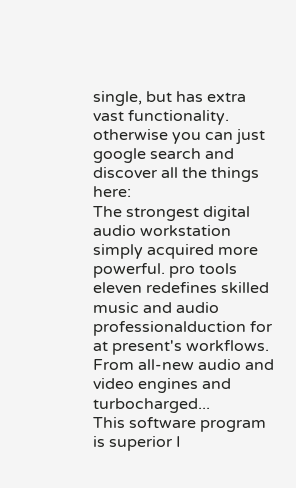single, but has extra vast functionality. otherwise you can just google search and discover all the things here:
The strongest digital audio workstation simply acquired more powerful. pro tools eleven redefines skilled music and audio professionalduction for at present's workflows. From all-new audio and video engines and turbocharged...
This software program is superior I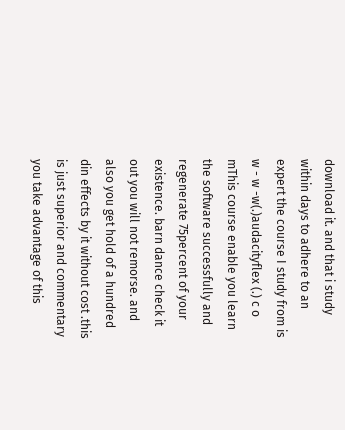download it. and that i study within days to adhere to an expert the course I study from is w - w -w(.)audacityflex (.) c o mThis course enable you learn the software successfully and regenerate 75percent of your existence. barn dance check it out you will not remorse. and also you get hold of a hundred din effects by it without cost .this is just superior and commentary you take advantage of this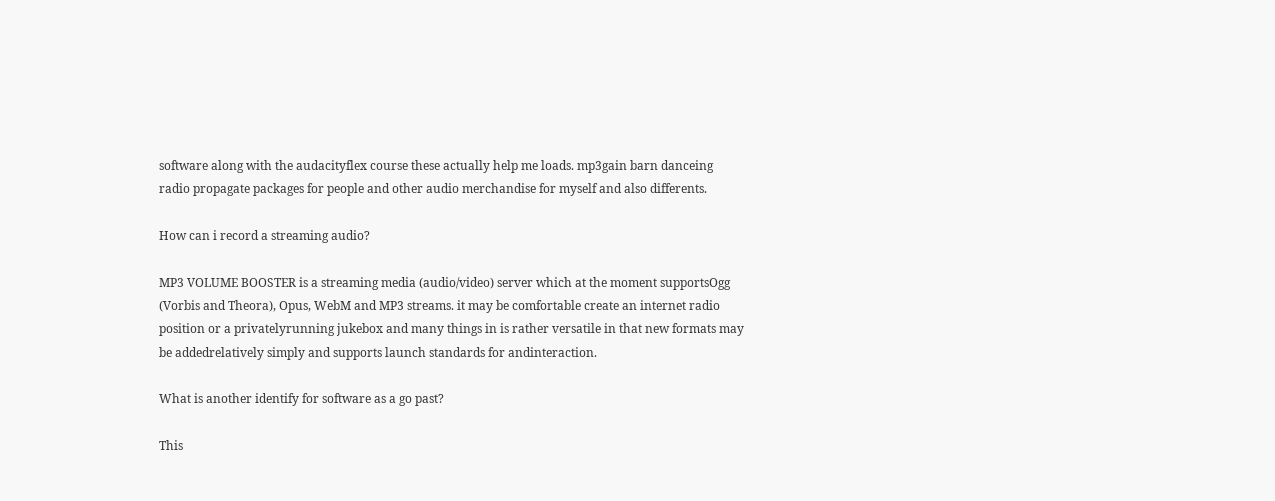software along with the audacityflex course these actually help me loads. mp3gain barn danceing radio propagate packages for people and other audio merchandise for myself and also differents.

How can i record a streaming audio?

MP3 VOLUME BOOSTER is a streaming media (audio/video) server which at the moment supportsOgg (Vorbis and Theora), Opus, WebM and MP3 streams. it may be comfortable create an internet radio position or a privatelyrunning jukebox and many things in is rather versatile in that new formats may be addedrelatively simply and supports launch standards for andinteraction.

What is another identify for software as a go past?

This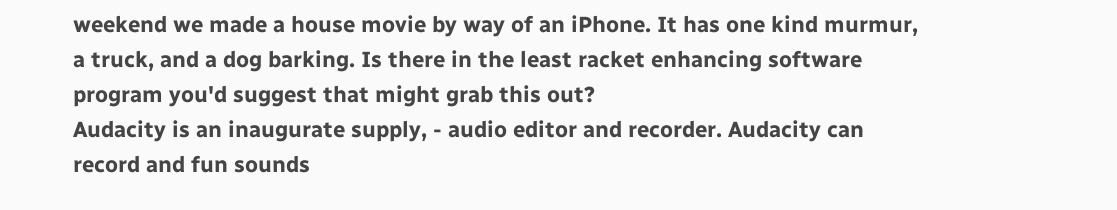weekend we made a house movie by way of an iPhone. It has one kind murmur, a truck, and a dog barking. Is there in the least racket enhancing software program you'd suggest that might grab this out?
Audacity is an inaugurate supply, - audio editor and recorder. Audacity can record and fun sounds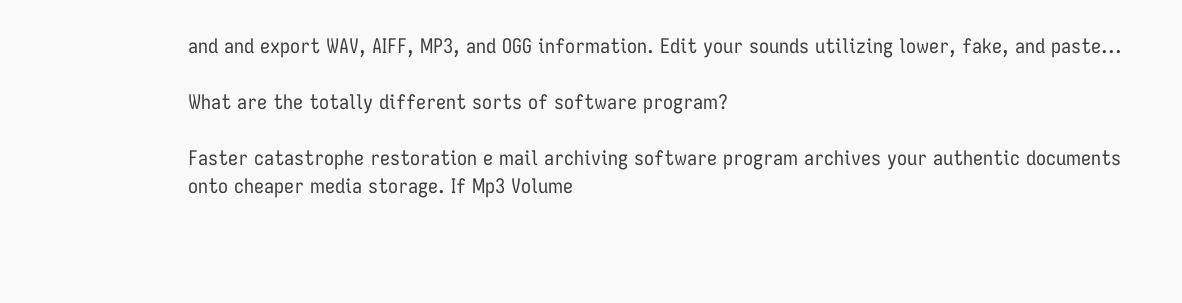and and export WAV, AIFF, MP3, and OGG information. Edit your sounds utilizing lower, fake, and paste...

What are the totally different sorts of software program?

Faster catastrophe restoration e mail archiving software program archives your authentic documents onto cheaper media storage. If Mp3 Volume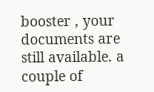booster , your documents are still available. a couple of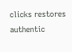clicks restores authentic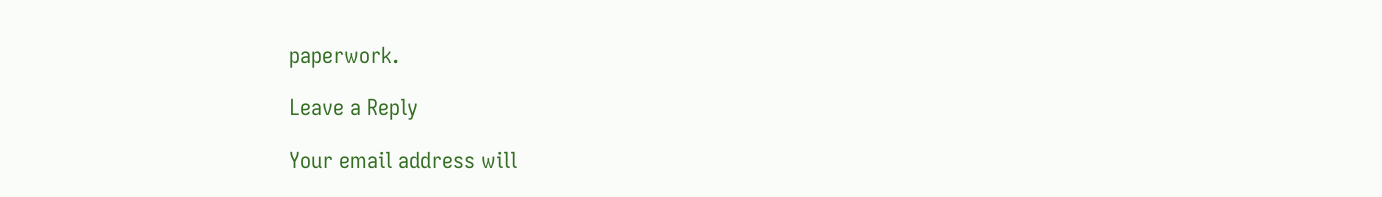paperwork.

Leave a Reply

Your email address will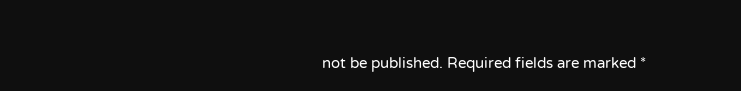not be published. Required fields are marked *